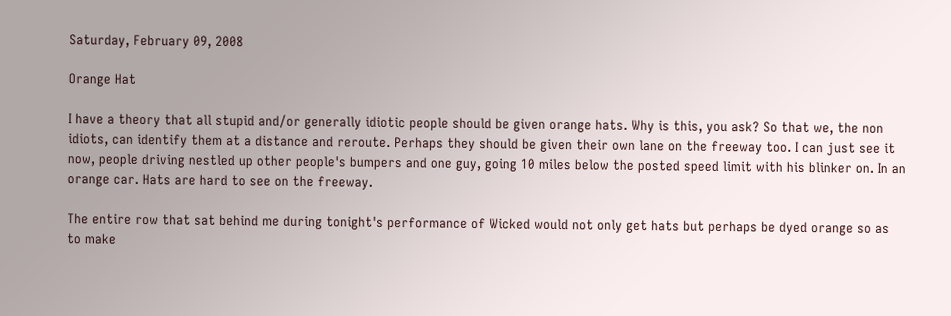Saturday, February 09, 2008

Orange Hat

I have a theory that all stupid and/or generally idiotic people should be given orange hats. Why is this, you ask? So that we, the non idiots, can identify them at a distance and reroute. Perhaps they should be given their own lane on the freeway too. I can just see it now, people driving nestled up other people's bumpers and one guy, going 10 miles below the posted speed limit with his blinker on. In an orange car. Hats are hard to see on the freeway.

The entire row that sat behind me during tonight's performance of Wicked would not only get hats but perhaps be dyed orange so as to make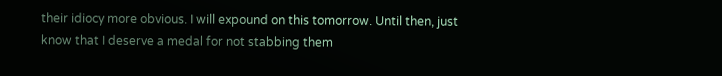their idiocy more obvious. I will expound on this tomorrow. Until then, just know that I deserve a medal for not stabbing them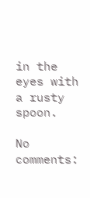in the eyes with a rusty spoon.

No comments: